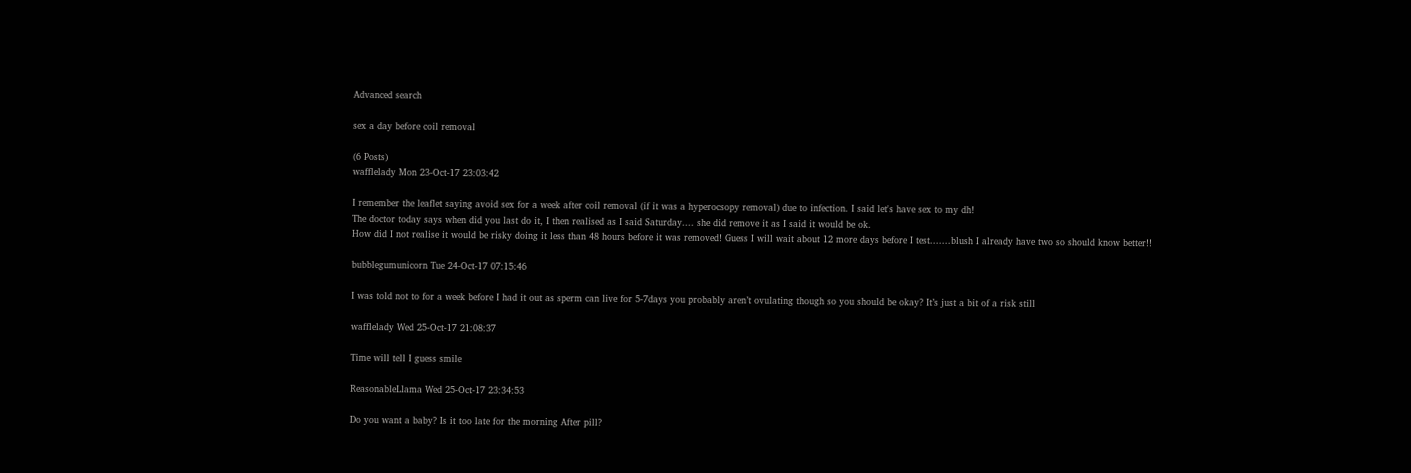Advanced search

sex a day before coil removal

(6 Posts)
wafflelady Mon 23-Oct-17 23:03:42

I remember the leaflet saying avoid sex for a week after coil removal (if it was a hyperocsopy removal) due to infection. I said let's have sex to my dh!
The doctor today says when did you last do it, I then realised as I said Saturday.... she did remove it as I said it would be ok.
How did I not realise it would be risky doing it less than 48 hours before it was removed! Guess I will wait about 12 more days before I test.......blush I already have two so should know better!!

bubblegumunicorn Tue 24-Oct-17 07:15:46

I was told not to for a week before I had it out as sperm can live for 5-7days you probably aren’t ovulating though so you should be okay? It’s just a bit of a risk still

wafflelady Wed 25-Oct-17 21:08:37

Time will tell I guess smile

ReasonableLlama Wed 25-Oct-17 23:34:53

Do you want a baby? Is it too late for the morning After pill?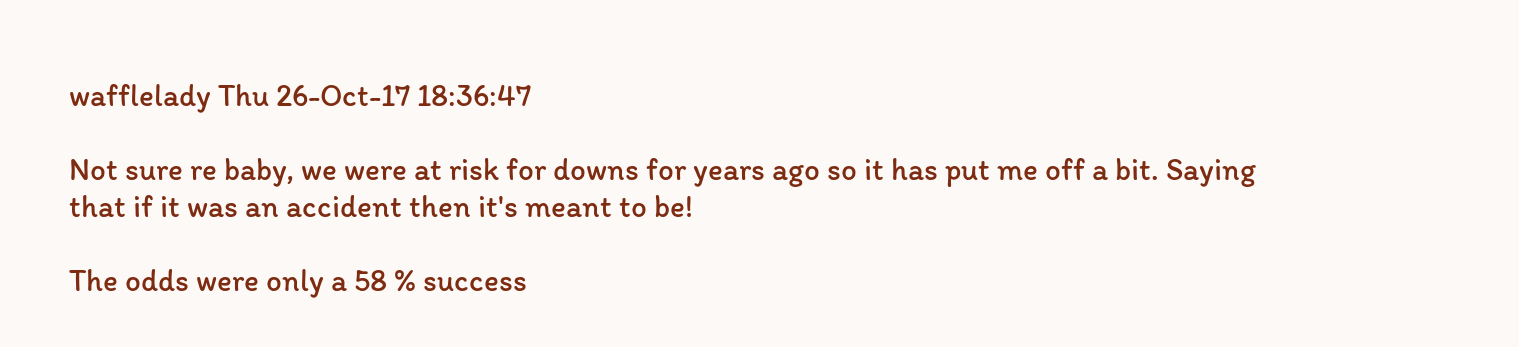wafflelady Thu 26-Oct-17 18:36:47

Not sure re baby, we were at risk for downs for years ago so it has put me off a bit. Saying that if it was an accident then it's meant to be!

The odds were only a 58 % success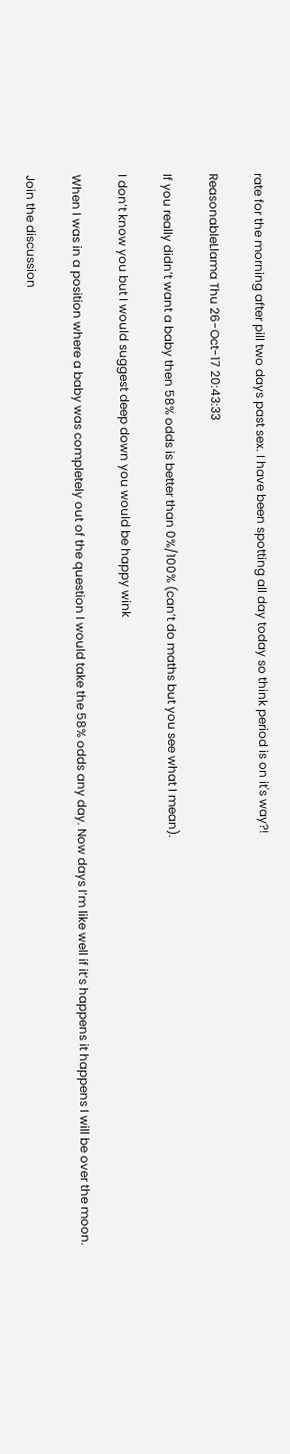rate for the morning after pill two days past sex. I have been spotting all day today so think period is on it's way?!

ReasonableLlama Thu 26-Oct-17 20:43:33

If you really didn’t want a baby then 58% odds is better than 0%/100% (can’t do maths but you see what I mean).

I don’t know you but I would suggest deep down you would be happy wink

When I was in a position where a baby was completely out of the question I would take the 58% odds any day. Now days I’m like well if it’s happens it happens I will be over the moon.

Join the discussion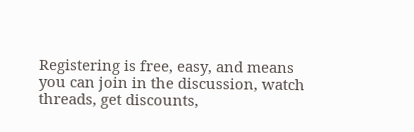Registering is free, easy, and means you can join in the discussion, watch threads, get discounts,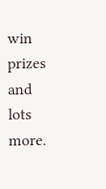win prizes and lots more.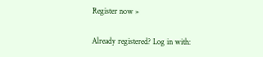Register now »

Already registered? Log in with: